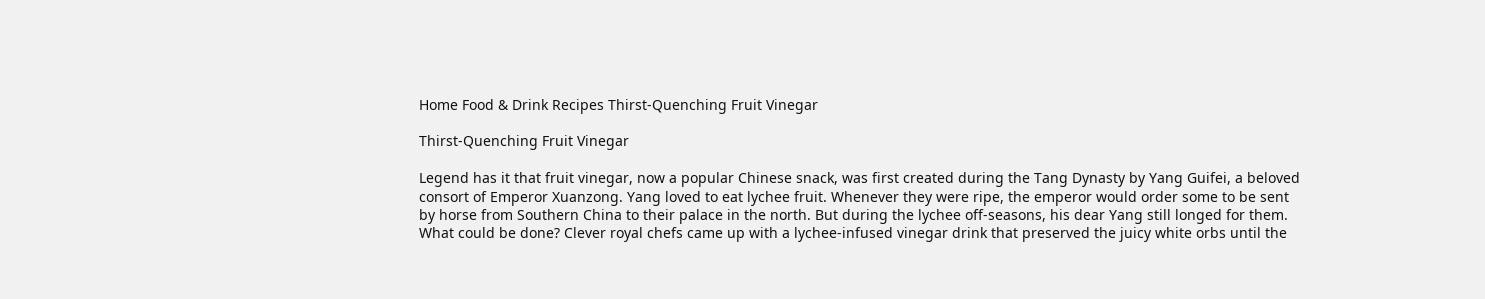Home Food & Drink Recipes Thirst-Quenching Fruit Vinegar

Thirst-Quenching Fruit Vinegar

Legend has it that fruit vinegar, now a popular Chinese snack, was first created during the Tang Dynasty by Yang Guifei, a beloved consort of Emperor Xuanzong. Yang loved to eat lychee fruit. Whenever they were ripe, the emperor would order some to be sent by horse from Southern China to their palace in the north. But during the lychee off-seasons, his dear Yang still longed for them. What could be done? Clever royal chefs came up with a lychee-infused vinegar drink that preserved the juicy white orbs until the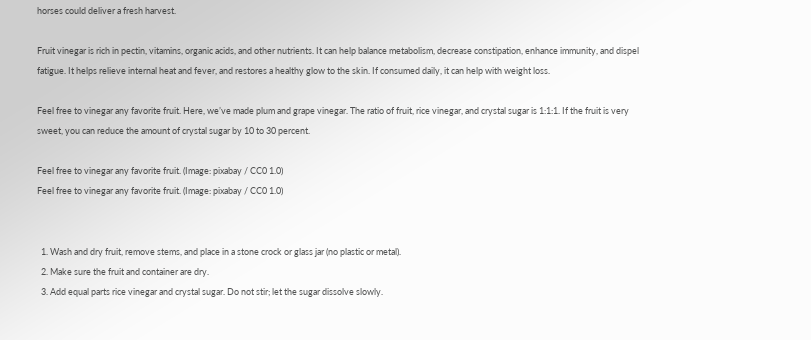horses could deliver a fresh harvest.

Fruit vinegar is rich in pectin, vitamins, organic acids, and other nutrients. It can help balance metabolism, decrease constipation, enhance immunity, and dispel fatigue. It helps relieve internal heat and fever, and restores a healthy glow to the skin. If consumed daily, it can help with weight loss.

Feel free to vinegar any favorite fruit. Here, we’ve made plum and grape vinegar. The ratio of fruit, rice vinegar, and crystal sugar is 1:1:1. If the fruit is very sweet, you can reduce the amount of crystal sugar by 10 to 30 percent.

Feel free to vinegar any favorite fruit. (Image: pixabay / CC0 1.0)
Feel free to vinegar any favorite fruit. (Image: pixabay / CC0 1.0)


  1. Wash and dry fruit, remove stems, and place in a stone crock or glass jar (no plastic or metal).
  2. Make sure the fruit and container are dry.
  3. Add equal parts rice vinegar and crystal sugar. Do not stir; let the sugar dissolve slowly.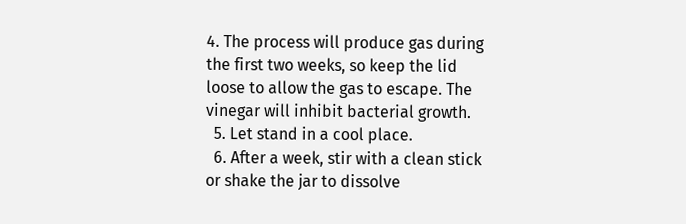4. The process will produce gas during the first two weeks, so keep the lid loose to allow the gas to escape. The vinegar will inhibit bacterial growth.
  5. Let stand in a cool place.
  6. After a week, stir with a clean stick or shake the jar to dissolve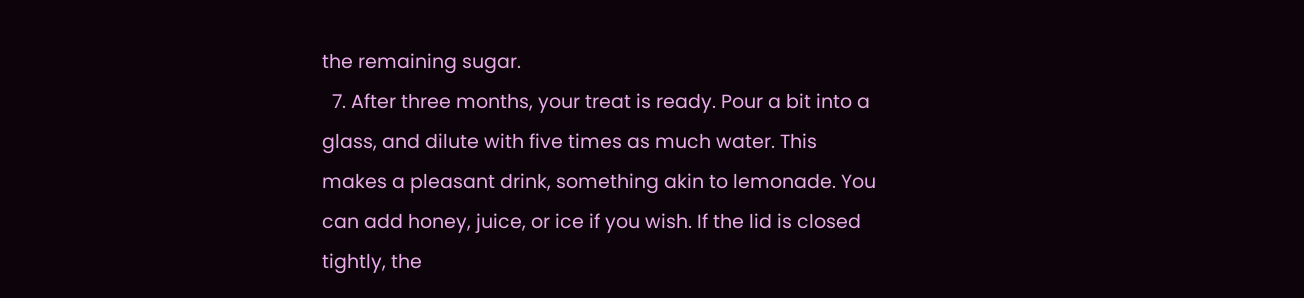the remaining sugar.
  7. After three months, your treat is ready. Pour a bit into a glass, and dilute with five times as much water. This makes a pleasant drink, something akin to lemonade. You can add honey, juice, or ice if you wish. If the lid is closed tightly, the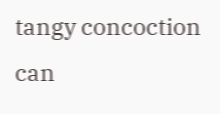tangy concoction can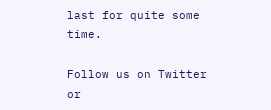last for quite some time.

Follow us on Twitter or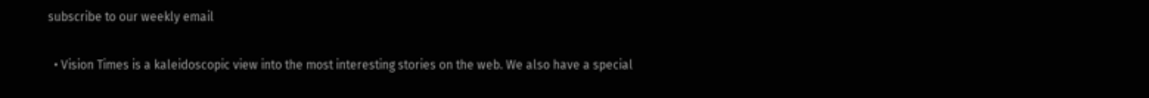subscribe to our weekly email

  • Vision Times is a kaleidoscopic view into the most interesting stories on the web. We also have a special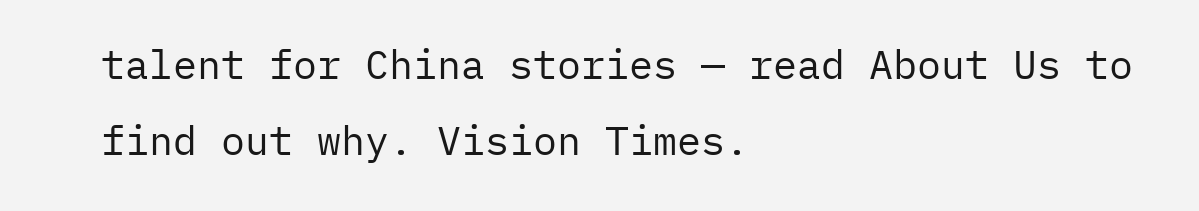talent for China stories — read About Us to find out why. Vision Times.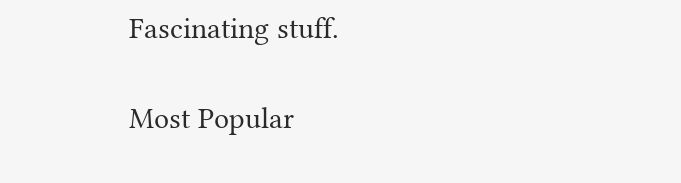Fascinating stuff.

Most Popular